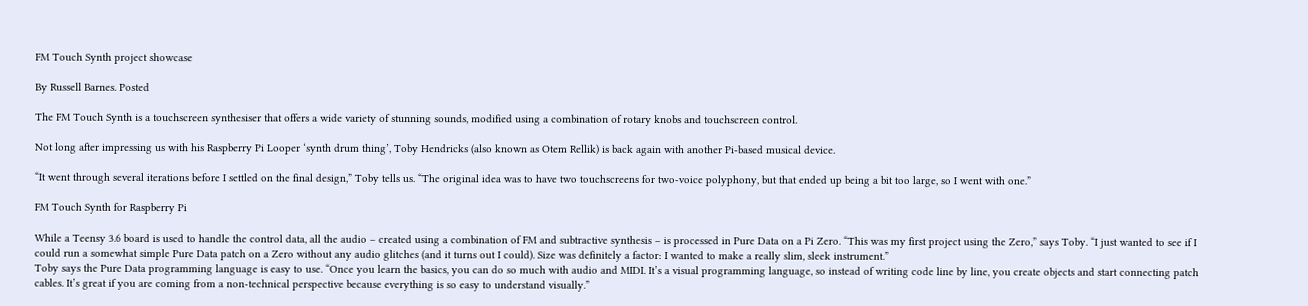FM Touch Synth project showcase

By Russell Barnes. Posted

The FM Touch Synth is a touchscreen synthesiser that offers a wide variety of stunning sounds, modified using a combination of rotary knobs and touchscreen control.

Not long after impressing us with his Raspberry Pi Looper ‘synth drum thing’, Toby Hendricks (also known as Otem Rellik) is back again with another Pi-based musical device.

“It went through several iterations before I settled on the final design,” Toby tells us. “The original idea was to have two touchscreens for two-voice polyphony, but that ended up being a bit too large, so I went with one.”

FM Touch Synth for Raspberry Pi

While a Teensy 3.6 board is used to handle the control data, all the audio – created using a combination of FM and subtractive synthesis – is processed in Pure Data on a Pi Zero. “This was my first project using the Zero,” says Toby. “I just wanted to see if I could run a somewhat simple Pure Data patch on a Zero without any audio glitches (and it turns out I could). Size was definitely a factor: I wanted to make a really slim, sleek instrument.”
Toby says the Pure Data programming language is easy to use. “Once you learn the basics, you can do so much with audio and MIDI. It’s a visual programming language, so instead of writing code line by line, you create objects and start connecting patch cables. It’s great if you are coming from a non-technical perspective because everything is so easy to understand visually.”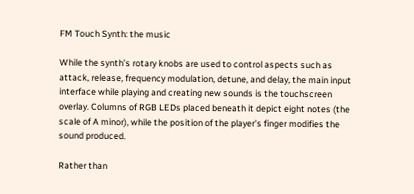FM Touch Synth: the music

While the synth’s rotary knobs are used to control aspects such as attack, release, frequency modulation, detune, and delay, the main input interface while playing and creating new sounds is the touchscreen overlay. Columns of RGB LEDs placed beneath it depict eight notes (the scale of A minor), while the position of the player’s finger modifies the sound produced.

Rather than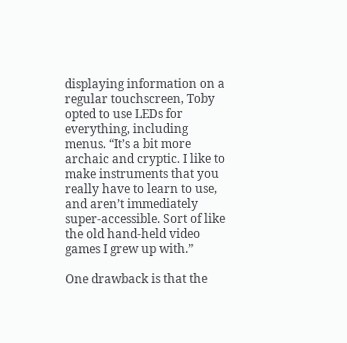displaying information on a regular touchscreen, Toby opted to use LEDs for everything, including menus. “It’s a bit more archaic and cryptic. I like to make instruments that you really have to learn to use, and aren’t immediately super-accessible. Sort of like the old hand-held video games I grew up with.”

One drawback is that the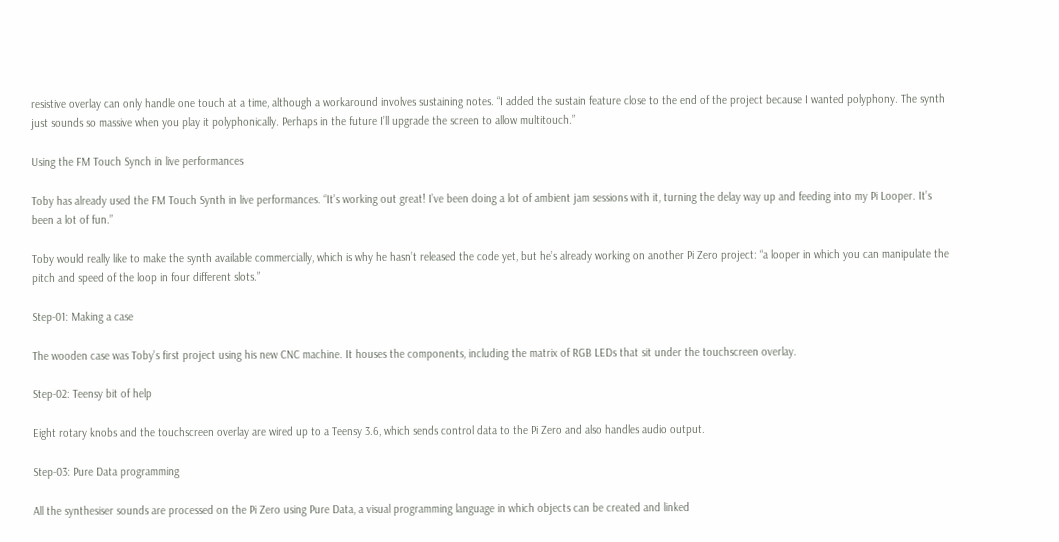resistive overlay can only handle one touch at a time, although a workaround involves sustaining notes. “I added the sustain feature close to the end of the project because I wanted polyphony. The synth just sounds so massive when you play it polyphonically. Perhaps in the future I’ll upgrade the screen to allow multitouch.”

Using the FM Touch Synch in live performances

Toby has already used the FM Touch Synth in live performances. “It’s working out great! I’ve been doing a lot of ambient jam sessions with it, turning the delay way up and feeding into my Pi Looper. It’s been a lot of fun.”

Toby would really like to make the synth available commercially, which is why he hasn’t released the code yet, but he’s already working on another Pi Zero project: “a looper in which you can manipulate the pitch and speed of the loop in four different slots.”

Step-01: Making a case

The wooden case was Toby’s first project using his new CNC machine. It houses the components, including the matrix of RGB LEDs that sit under the touchscreen overlay.

Step-02: Teensy bit of help

Eight rotary knobs and the touchscreen overlay are wired up to a Teensy 3.6, which sends control data to the Pi Zero and also handles audio output.

Step-03: Pure Data programming

All the synthesiser sounds are processed on the Pi Zero using Pure Data, a visual programming language in which objects can be created and linked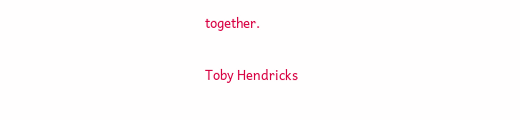together.

Toby Hendricks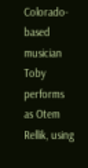Colorado-based musician Toby performs as Otem Rellik, using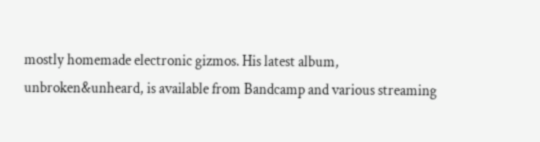mostly homemade electronic gizmos. His latest album, unbroken&unheard, is available from Bandcamp and various streaming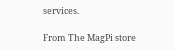services.

From The MagPi store